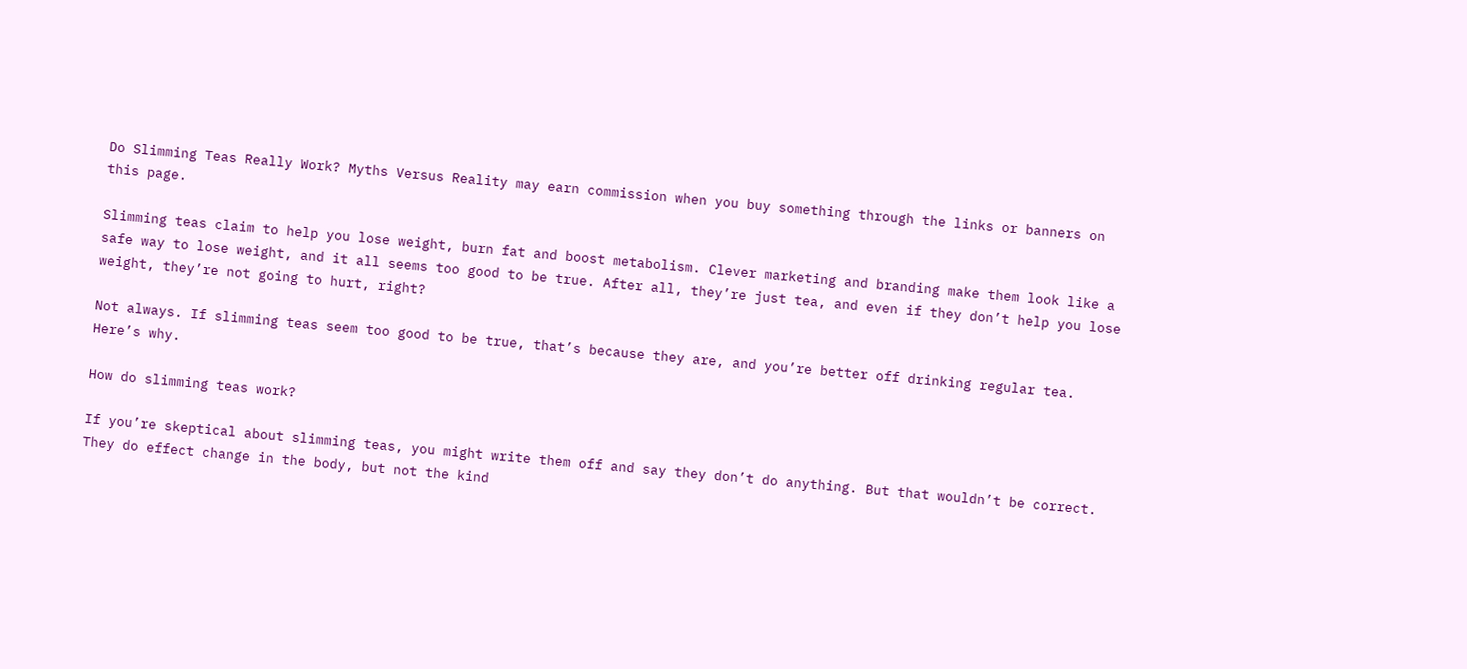Do Slimming Teas Really Work? Myths Versus Reality may earn commission when you buy something through the links or banners on this page.

Slimming teas claim to help you lose weight, burn fat and boost metabolism. Clever marketing and branding make them look like a safe way to lose weight, and it all seems too good to be true. After all, they’re just tea, and even if they don’t help you lose weight, they’re not going to hurt, right?

Not always. If slimming teas seem too good to be true, that’s because they are, and you’re better off drinking regular tea. Here’s why.

How do slimming teas work?

If you’re skeptical about slimming teas, you might write them off and say they don’t do anything. But that wouldn’t be correct. They do effect change in the body, but not the kind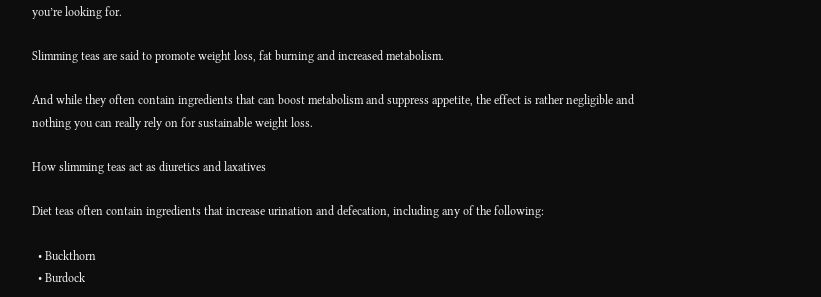you’re looking for.

Slimming teas are said to promote weight loss, fat burning and increased metabolism.

And while they often contain ingredients that can boost metabolism and suppress appetite, the effect is rather negligible and nothing you can really rely on for sustainable weight loss.

How slimming teas act as diuretics and laxatives

Diet teas often contain ingredients that increase urination and defecation, including any of the following:

  • Buckthorn
  • Burdock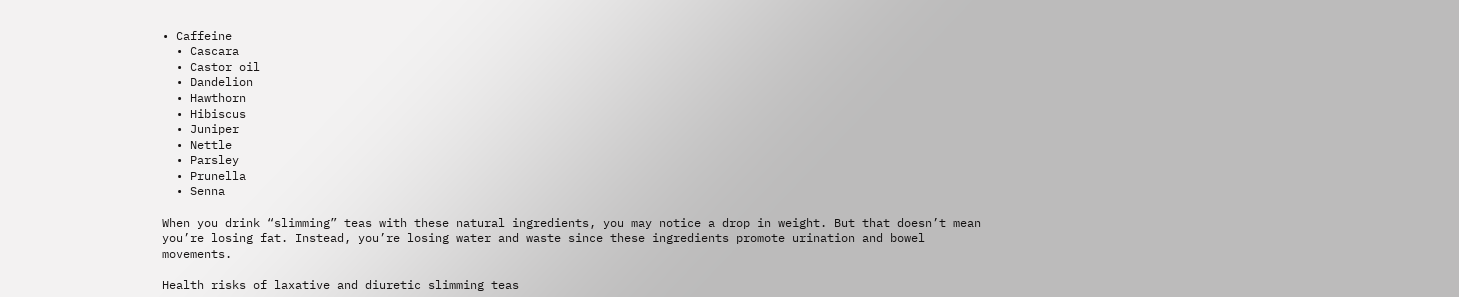• Caffeine
  • Cascara
  • Castor oil
  • Dandelion
  • Hawthorn
  • Hibiscus
  • Juniper
  • Nettle
  • Parsley
  • Prunella
  • Senna

When you drink “slimming” teas with these natural ingredients, you may notice a drop in weight. But that doesn’t mean you’re losing fat. Instead, you’re losing water and waste since these ingredients promote urination and bowel movements.

Health risks of laxative and diuretic slimming teas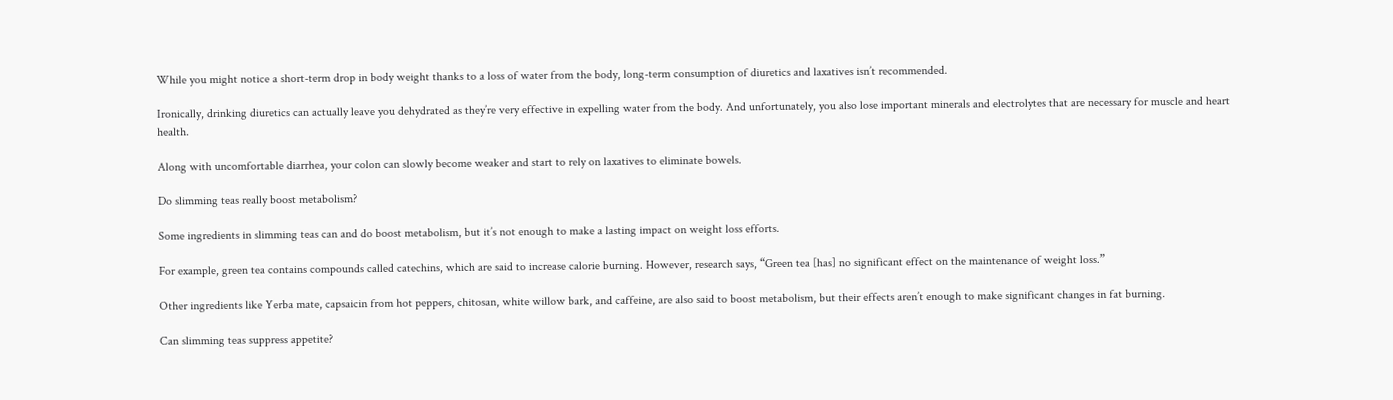While you might notice a short-term drop in body weight thanks to a loss of water from the body, long-term consumption of diuretics and laxatives isn’t recommended.

Ironically, drinking diuretics can actually leave you dehydrated as they’re very effective in expelling water from the body. And unfortunately, you also lose important minerals and electrolytes that are necessary for muscle and heart health.

Along with uncomfortable diarrhea, your colon can slowly become weaker and start to rely on laxatives to eliminate bowels.

Do slimming teas really boost metabolism?

Some ingredients in slimming teas can and do boost metabolism, but it’s not enough to make a lasting impact on weight loss efforts.

For example, green tea contains compounds called catechins, which are said to increase calorie burning. However, research says, “Green tea [has] no significant effect on the maintenance of weight loss.”

Other ingredients like Yerba mate, capsaicin from hot peppers, chitosan, white willow bark, and caffeine, are also said to boost metabolism, but their effects aren’t enough to make significant changes in fat burning.

Can slimming teas suppress appetite?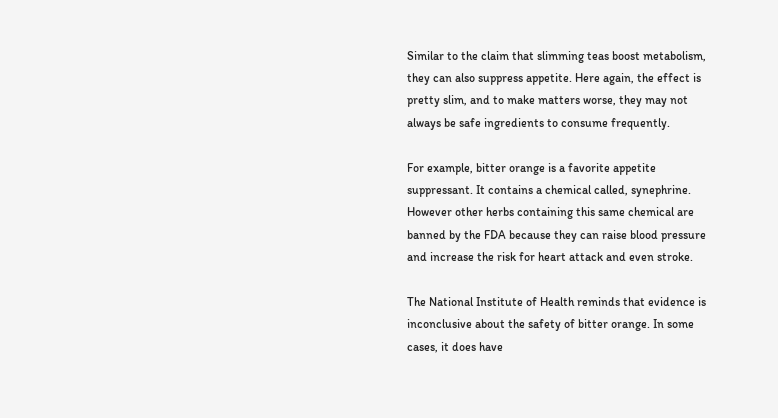Similar to the claim that slimming teas boost metabolism, they can also suppress appetite. Here again, the effect is pretty slim, and to make matters worse, they may not always be safe ingredients to consume frequently.

For example, bitter orange is a favorite appetite suppressant. It contains a chemical called, synephrine. However other herbs containing this same chemical are banned by the FDA because they can raise blood pressure and increase the risk for heart attack and even stroke.

The National Institute of Health reminds that evidence is inconclusive about the safety of bitter orange. In some cases, it does have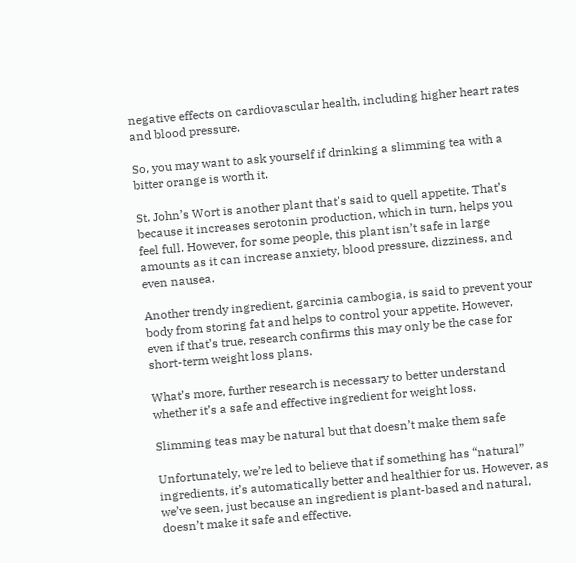negative effects on cardiovascular health, including higher heart rates and blood pressure.

So, you may want to ask yourself if drinking a slimming tea with a bitter orange is worth it.

St. John’s Wort is another plant that's said to quell appetite. That’s because it increases serotonin production, which in turn, helps you feel full. However, for some people, this plant isn’t safe in large amounts as it can increase anxiety, blood pressure, dizziness, and even nausea.

Another trendy ingredient, garcinia cambogia, is said to prevent your body from storing fat and helps to control your appetite. However, even if that’s true, research confirms this may only be the case for short-term weight loss plans.

What’s more, further research is necessary to better understand whether it’s a safe and effective ingredient for weight loss.

Slimming teas may be natural but that doesn’t make them safe

Unfortunately, we’re led to believe that if something has “natural” ingredients, it’s automatically better and healthier for us. However, as we’ve seen, just because an ingredient is plant-based and natural, doesn’t make it safe and effective.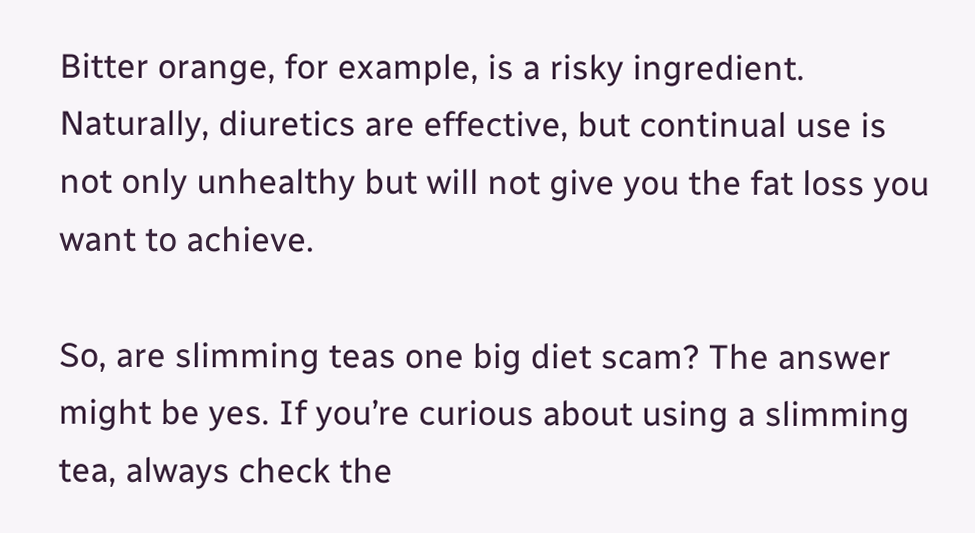Bitter orange, for example, is a risky ingredient. Naturally, diuretics are effective, but continual use is not only unhealthy but will not give you the fat loss you want to achieve.

So, are slimming teas one big diet scam? The answer might be yes. If you’re curious about using a slimming tea, always check the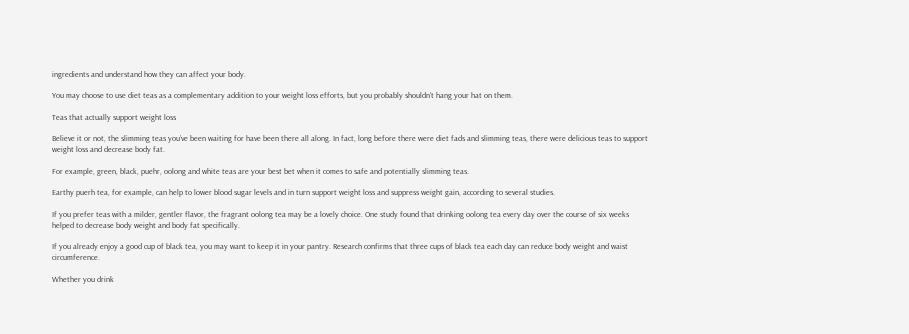ingredients and understand how they can affect your body.

You may choose to use diet teas as a complementary addition to your weight loss efforts, but you probably shouldn’t hang your hat on them.

Teas that actually support weight loss

Believe it or not, the slimming teas you’ve been waiting for have been there all along. In fact, long before there were diet fads and slimming teas, there were delicious teas to support weight loss and decrease body fat.

For example, green, black, puehr, oolong and white teas are your best bet when it comes to safe and potentially slimming teas.

Earthy puerh tea, for example, can help to lower blood sugar levels and in turn support weight loss and suppress weight gain, according to several studies.

If you prefer teas with a milder, gentler flavor, the fragrant oolong tea may be a lovely choice. One study found that drinking oolong tea every day over the course of six weeks helped to decrease body weight and body fat specifically.

If you already enjoy a good cup of black tea, you may want to keep it in your pantry. Research confirms that three cups of black tea each day can reduce body weight and waist circumference.

Whether you drink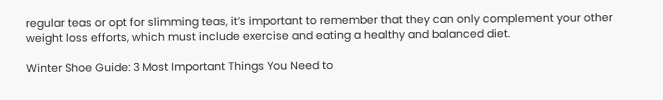regular teas or opt for slimming teas, it’s important to remember that they can only complement your other weight loss efforts, which must include exercise and eating a healthy and balanced diet.

Winter Shoe Guide: 3 Most Important Things You Need to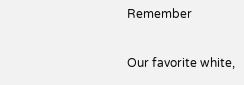Remember

Our favorite white,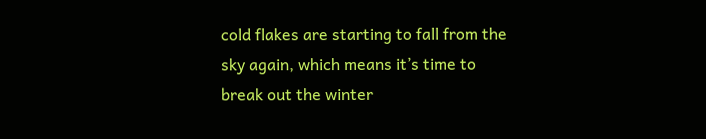cold flakes are starting to fall from the sky again, which means it’s time to break out the winter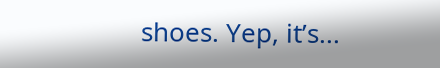shoes. Yep, it’s...